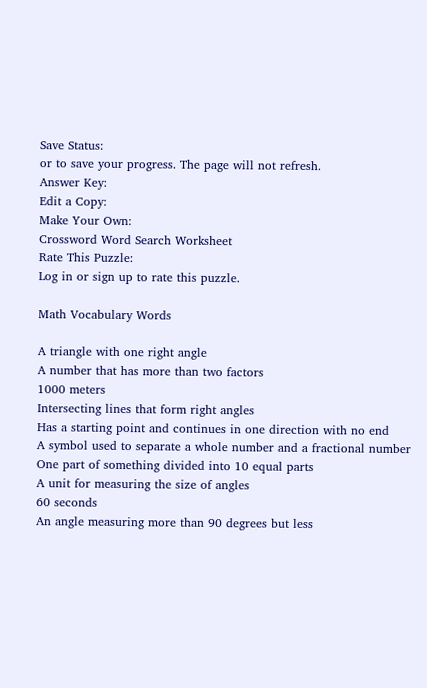Save Status:
or to save your progress. The page will not refresh.
Answer Key:
Edit a Copy:
Make Your Own:
Crossword Word Search Worksheet
Rate This Puzzle:
Log in or sign up to rate this puzzle.

Math Vocabulary Words

A triangle with one right angle
A number that has more than two factors
1000 meters
Intersecting lines that form right angles
Has a starting point and continues in one direction with no end
A symbol used to separate a whole number and a fractional number
One part of something divided into 10 equal parts
A unit for measuring the size of angles
60 seconds
An angle measuring more than 90 degrees but less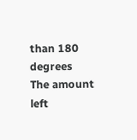than 180 degrees
The amount left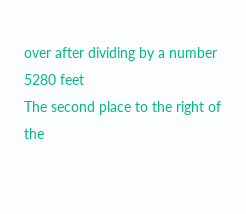over after dividing by a number
5280 feet
The second place to the right of the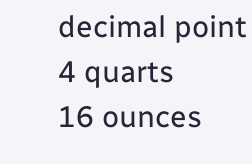decimal point
4 quarts
16 ounces